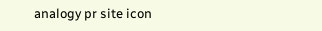analogy pr site icon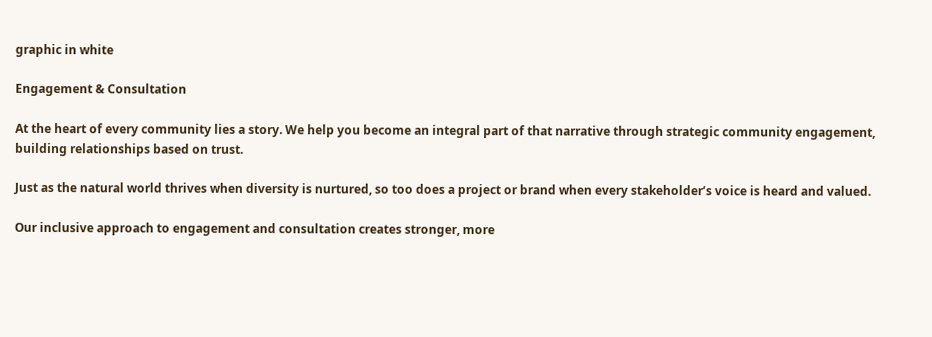graphic in white

Engagement & Consultation

At the heart of every community lies a story. We help you become an integral part of that narrative through strategic community engagement, building relationships based on trust.

Just as the natural world thrives when diversity is nurtured, so too does a project or brand when every stakeholder’s voice is heard and valued.

Our inclusive approach to engagement and consultation creates stronger, more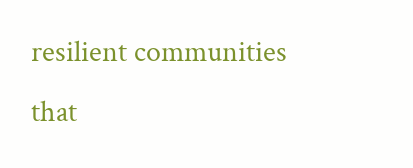resilient communities that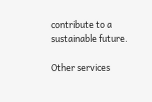contribute to a sustainable future.

Other services